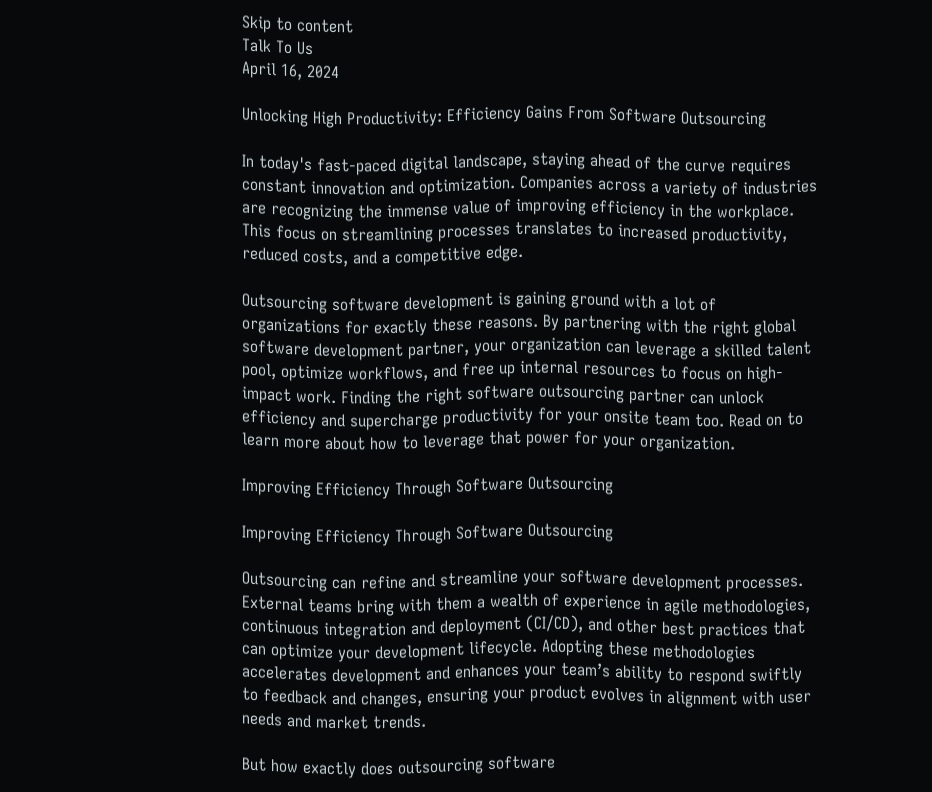Skip to content
Talk To Us
April 16, 2024

Unlocking High Productivity: Efficiency Gains From Software Outsourcing

In today's fast-paced digital landscape, staying ahead of the curve requires constant innovation and optimization. Companies across a variety of industries are recognizing the immense value of improving efficiency in the workplace. This focus on streamlining processes translates to increased productivity, reduced costs, and a competitive edge.

Outsourcing software development is gaining ground with a lot of organizations for exactly these reasons. By partnering with the right global software development partner, your organization can leverage a skilled talent pool, optimize workflows, and free up internal resources to focus on high-impact work. Finding the right software outsourcing partner can unlock efficiency and supercharge productivity for your onsite team too. Read on to learn more about how to leverage that power for your organization.

Improving Efficiency Through Software Outsourcing

Improving Efficiency Through Software Outsourcing

Outsourcing can refine and streamline your software development processes. External teams bring with them a wealth of experience in agile methodologies, continuous integration and deployment (CI/CD), and other best practices that can optimize your development lifecycle. Adopting these methodologies accelerates development and enhances your team’s ability to respond swiftly to feedback and changes, ensuring your product evolves in alignment with user needs and market trends.

But how exactly does outsourcing software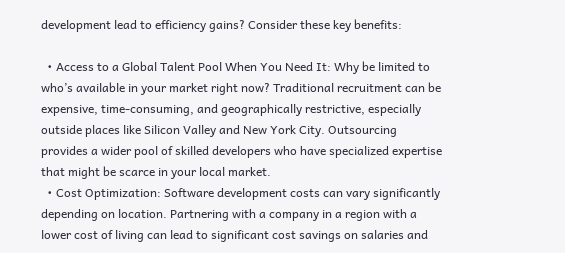development lead to efficiency gains? Consider these key benefits:

  • Access to a Global Talent Pool When You Need It: Why be limited to who’s available in your market right now? Traditional recruitment can be expensive, time-consuming, and geographically restrictive, especially outside places like Silicon Valley and New York City. Outsourcing provides a wider pool of skilled developers who have specialized expertise that might be scarce in your local market.
  • Cost Optimization: Software development costs can vary significantly depending on location. Partnering with a company in a region with a lower cost of living can lead to significant cost savings on salaries and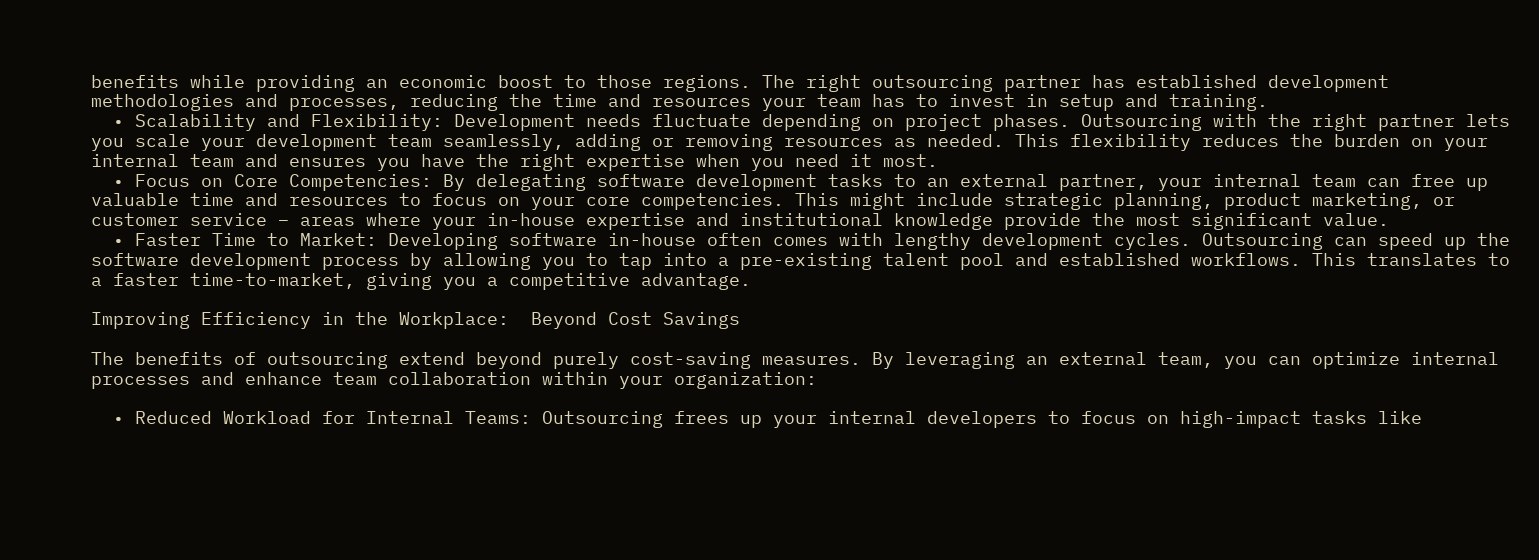benefits while providing an economic boost to those regions. The right outsourcing partner has established development methodologies and processes, reducing the time and resources your team has to invest in setup and training.
  • Scalability and Flexibility: Development needs fluctuate depending on project phases. Outsourcing with the right partner lets you scale your development team seamlessly, adding or removing resources as needed. This flexibility reduces the burden on your internal team and ensures you have the right expertise when you need it most.
  • Focus on Core Competencies: By delegating software development tasks to an external partner, your internal team can free up valuable time and resources to focus on your core competencies. This might include strategic planning, product marketing, or customer service – areas where your in-house expertise and institutional knowledge provide the most significant value.
  • Faster Time to Market: Developing software in-house often comes with lengthy development cycles. Outsourcing can speed up the software development process by allowing you to tap into a pre-existing talent pool and established workflows. This translates to a faster time-to-market, giving you a competitive advantage.

Improving Efficiency in the Workplace:  Beyond Cost Savings

The benefits of outsourcing extend beyond purely cost-saving measures. By leveraging an external team, you can optimize internal processes and enhance team collaboration within your organization:

  • Reduced Workload for Internal Teams: Outsourcing frees up your internal developers to focus on high-impact tasks like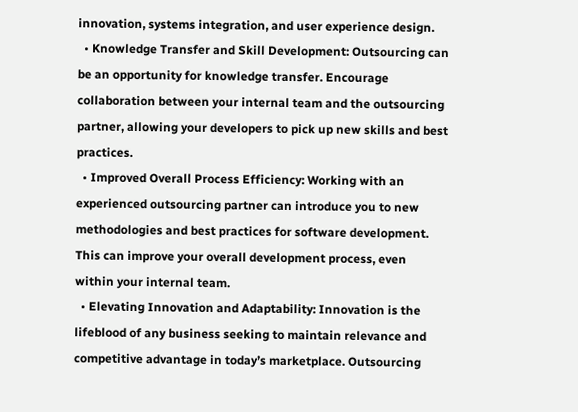innovation, systems integration, and user experience design.
  • Knowledge Transfer and Skill Development: Outsourcing can be an opportunity for knowledge transfer. Encourage collaboration between your internal team and the outsourcing partner, allowing your developers to pick up new skills and best practices.
  • Improved Overall Process Efficiency: Working with an experienced outsourcing partner can introduce you to new methodologies and best practices for software development. This can improve your overall development process, even within your internal team.
  • Elevating Innovation and Adaptability: Innovation is the lifeblood of any business seeking to maintain relevance and competitive advantage in today’s marketplace. Outsourcing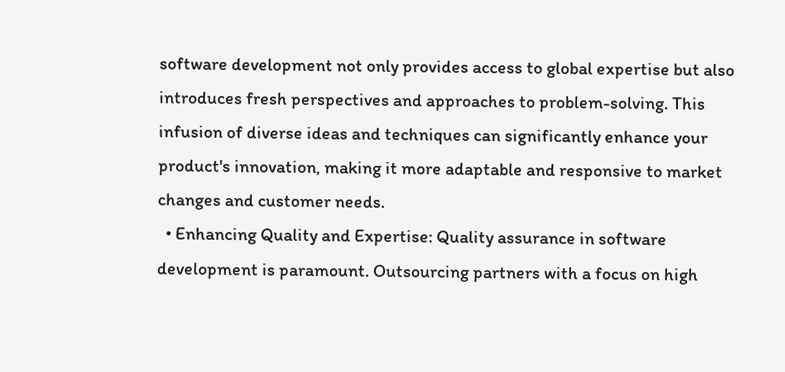software development not only provides access to global expertise but also introduces fresh perspectives and approaches to problem-solving. This infusion of diverse ideas and techniques can significantly enhance your product's innovation, making it more adaptable and responsive to market changes and customer needs.
  • Enhancing Quality and Expertise: Quality assurance in software development is paramount. Outsourcing partners with a focus on high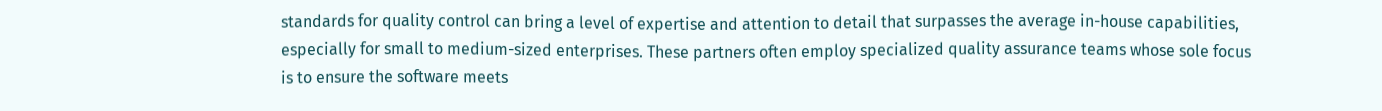standards for quality control can bring a level of expertise and attention to detail that surpasses the average in-house capabilities, especially for small to medium-sized enterprises. These partners often employ specialized quality assurance teams whose sole focus is to ensure the software meets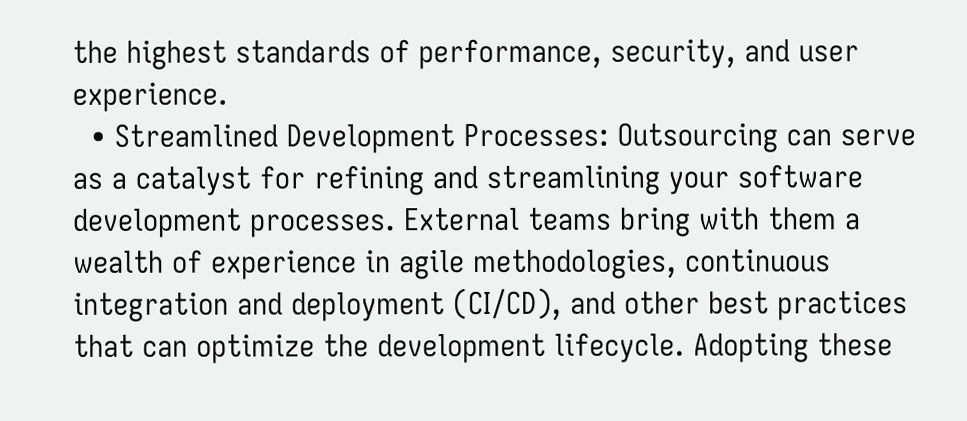the highest standards of performance, security, and user experience.
  • Streamlined Development Processes: Outsourcing can serve as a catalyst for refining and streamlining your software development processes. External teams bring with them a wealth of experience in agile methodologies, continuous integration and deployment (CI/CD), and other best practices that can optimize the development lifecycle. Adopting these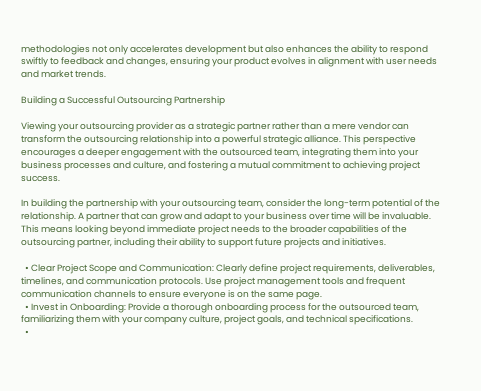methodologies not only accelerates development but also enhances the ability to respond swiftly to feedback and changes, ensuring your product evolves in alignment with user needs and market trends.

Building a Successful Outsourcing Partnership

Viewing your outsourcing provider as a strategic partner rather than a mere vendor can transform the outsourcing relationship into a powerful strategic alliance. This perspective encourages a deeper engagement with the outsourced team, integrating them into your business processes and culture, and fostering a mutual commitment to achieving project success.

In building the partnership with your outsourcing team, consider the long-term potential of the relationship. A partner that can grow and adapt to your business over time will be invaluable. This means looking beyond immediate project needs to the broader capabilities of the outsourcing partner, including their ability to support future projects and initiatives.

  • Clear Project Scope and Communication: Clearly define project requirements, deliverables, timelines, and communication protocols. Use project management tools and frequent communication channels to ensure everyone is on the same page.
  • Invest in Onboarding: Provide a thorough onboarding process for the outsourced team, familiarizing them with your company culture, project goals, and technical specifications.
  •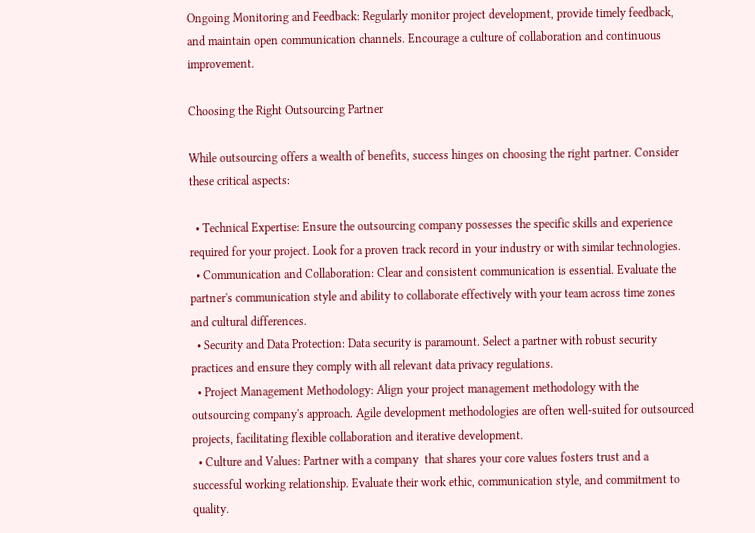Ongoing Monitoring and Feedback: Regularly monitor project development, provide timely feedback, and maintain open communication channels. Encourage a culture of collaboration and continuous improvement.

Choosing the Right Outsourcing Partner

While outsourcing offers a wealth of benefits, success hinges on choosing the right partner. Consider these critical aspects:

  • Technical Expertise: Ensure the outsourcing company possesses the specific skills and experience required for your project. Look for a proven track record in your industry or with similar technologies.
  • Communication and Collaboration: Clear and consistent communication is essential. Evaluate the partner's communication style and ability to collaborate effectively with your team across time zones and cultural differences.
  • Security and Data Protection: Data security is paramount. Select a partner with robust security practices and ensure they comply with all relevant data privacy regulations.
  • Project Management Methodology: Align your project management methodology with the outsourcing company's approach. Agile development methodologies are often well-suited for outsourced projects, facilitating flexible collaboration and iterative development.
  • Culture and Values: Partner with a company  that shares your core values fosters trust and a successful working relationship. Evaluate their work ethic, communication style, and commitment to quality.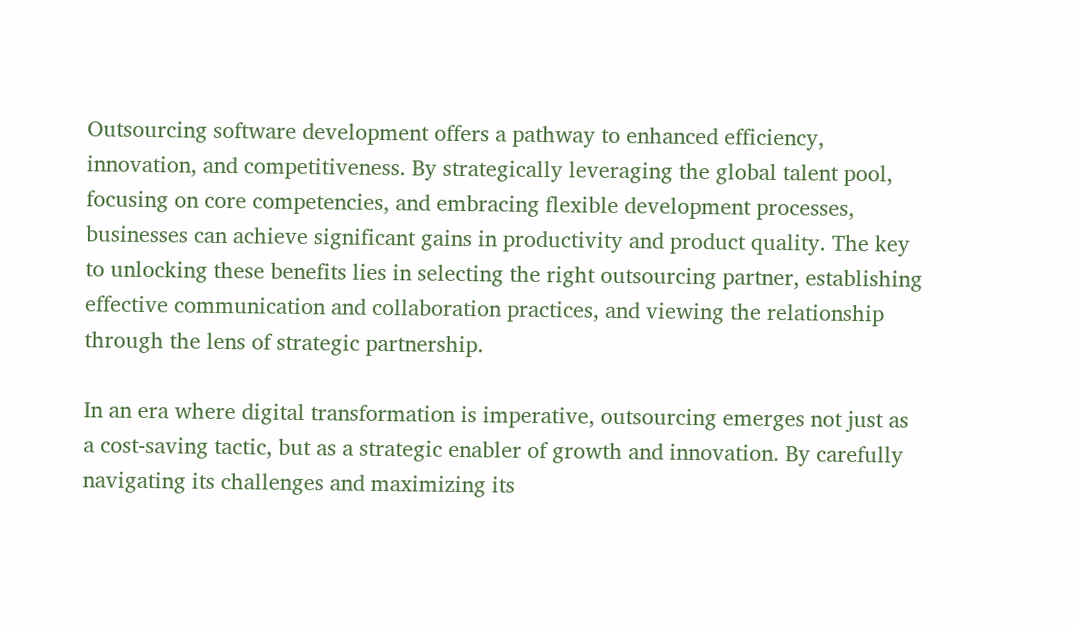Outsourcing software development offers a pathway to enhanced efficiency, innovation, and competitiveness. By strategically leveraging the global talent pool, focusing on core competencies, and embracing flexible development processes, businesses can achieve significant gains in productivity and product quality. The key to unlocking these benefits lies in selecting the right outsourcing partner, establishing effective communication and collaboration practices, and viewing the relationship through the lens of strategic partnership.

In an era where digital transformation is imperative, outsourcing emerges not just as a cost-saving tactic, but as a strategic enabler of growth and innovation. By carefully navigating its challenges and maximizing its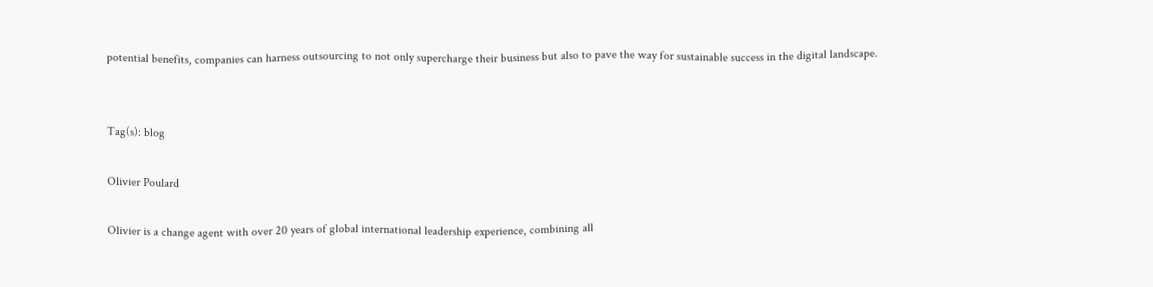potential benefits, companies can harness outsourcing to not only supercharge their business but also to pave the way for sustainable success in the digital landscape.


Tag(s): blog

Olivier Poulard

Olivier is a change agent with over 20 years of global international leadership experience, combining all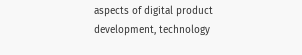aspects of digital product development, technology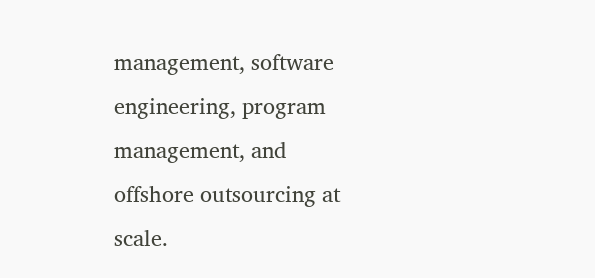management, software engineering, program management, and offshore outsourcing at scale.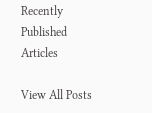Recently Published Articles

View All Posts